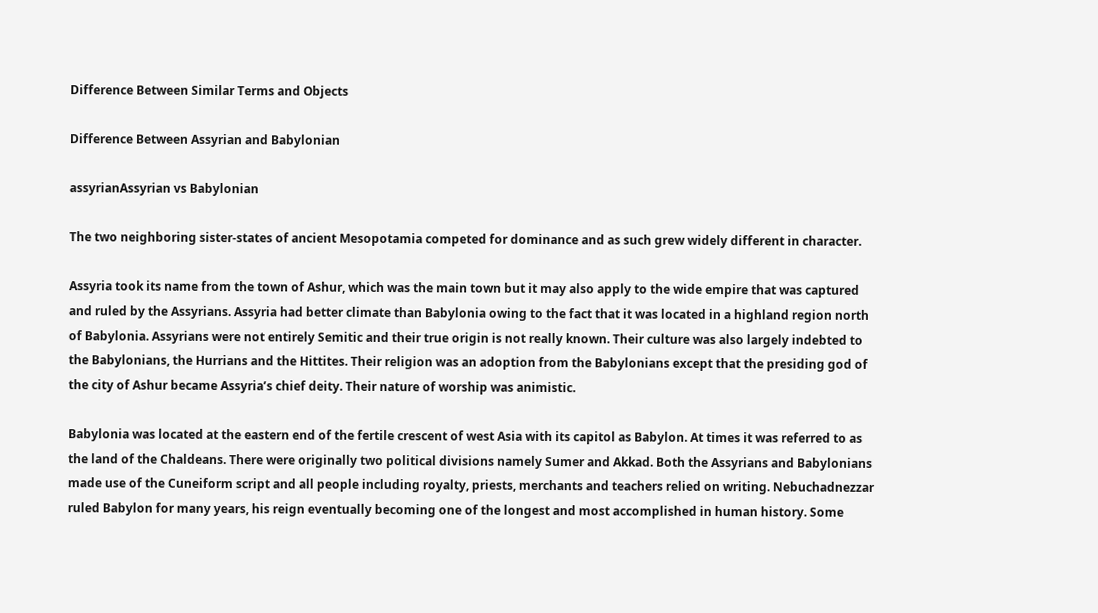Difference Between Similar Terms and Objects

Difference Between Assyrian and Babylonian

assyrianAssyrian vs Babylonian

The two neighboring sister-states of ancient Mesopotamia competed for dominance and as such grew widely different in character.

Assyria took its name from the town of Ashur, which was the main town but it may also apply to the wide empire that was captured and ruled by the Assyrians. Assyria had better climate than Babylonia owing to the fact that it was located in a highland region north of Babylonia. Assyrians were not entirely Semitic and their true origin is not really known. Their culture was also largely indebted to the Babylonians, the Hurrians and the Hittites. Their religion was an adoption from the Babylonians except that the presiding god of the city of Ashur became Assyria’s chief deity. Their nature of worship was animistic.

Babylonia was located at the eastern end of the fertile crescent of west Asia with its capitol as Babylon. At times it was referred to as the land of the Chaldeans. There were originally two political divisions namely Sumer and Akkad. Both the Assyrians and Babylonians made use of the Cuneiform script and all people including royalty, priests, merchants and teachers relied on writing. Nebuchadnezzar ruled Babylon for many years, his reign eventually becoming one of the longest and most accomplished in human history. Some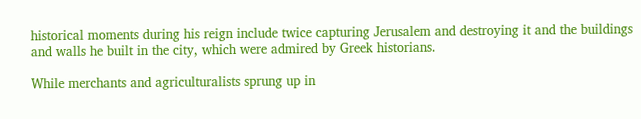historical moments during his reign include twice capturing Jerusalem and destroying it and the buildings and walls he built in the city, which were admired by Greek historians.

While merchants and agriculturalists sprung up in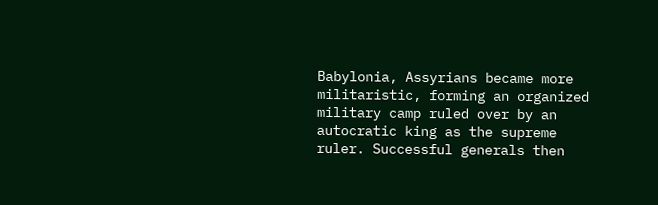Babylonia, Assyrians became more militaristic, forming an organized military camp ruled over by an autocratic king as the supreme ruler. Successful generals then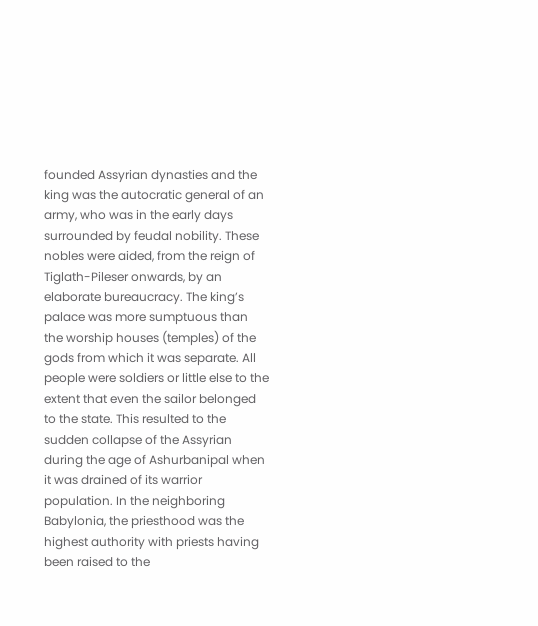founded Assyrian dynasties and the king was the autocratic general of an army, who was in the early days surrounded by feudal nobility. These nobles were aided, from the reign of Tiglath-Pileser onwards, by an elaborate bureaucracy. The king’s palace was more sumptuous than the worship houses (temples) of the gods from which it was separate. All people were soldiers or little else to the extent that even the sailor belonged to the state. This resulted to the sudden collapse of the Assyrian during the age of Ashurbanipal when it was drained of its warrior population. In the neighboring Babylonia, the priesthood was the highest authority with priests having been raised to the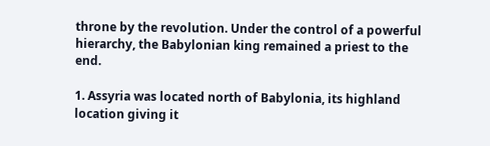throne by the revolution. Under the control of a powerful hierarchy, the Babylonian king remained a priest to the end.

1. Assyria was located north of Babylonia, its highland location giving it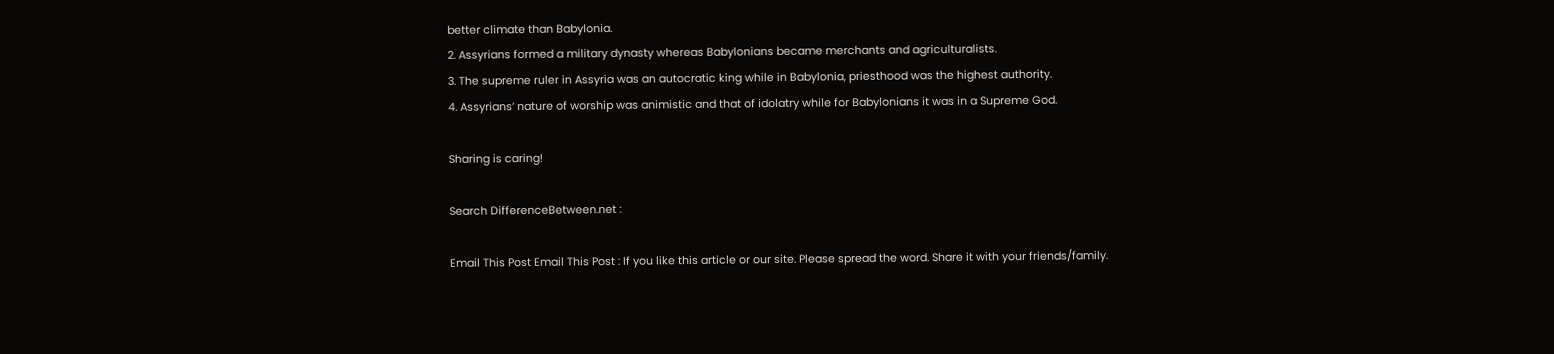better climate than Babylonia.
2. Assyrians formed a military dynasty whereas Babylonians became merchants and agriculturalists.
3. The supreme ruler in Assyria was an autocratic king while in Babylonia, priesthood was the highest authority.
4. Assyrians’ nature of worship was animistic and that of idolatry while for Babylonians it was in a Supreme God.

Sharing is caring!

Search DifferenceBetween.net :

Email This Post Email This Post : If you like this article or our site. Please spread the word. Share it with your friends/family.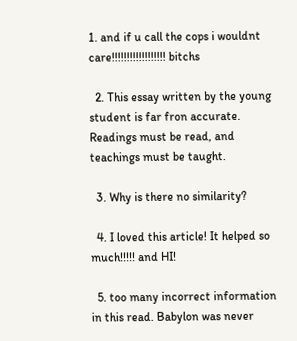1. and if u call the cops i wouldnt care!!!!!!!!!!!!!!!!!! bitchs

  2. This essay written by the young student is far fron accurate. Readings must be read, and teachings must be taught.

  3. Why is there no similarity?

  4. I loved this article! It helped so much!!!!! and HI!

  5. too many incorrect information in this read. Babylon was never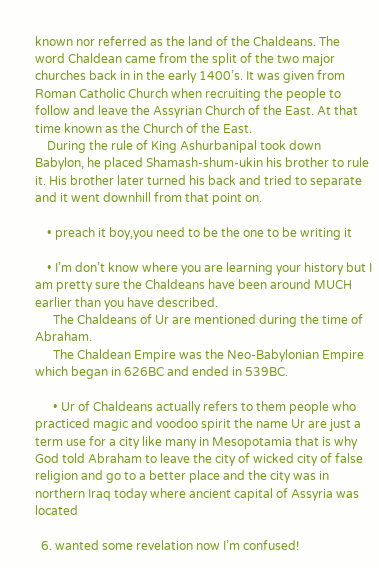known nor referred as the land of the Chaldeans. The word Chaldean came from the split of the two major churches back in in the early 1400’s. It was given from Roman Catholic Church when recruiting the people to follow and leave the Assyrian Church of the East. At that time known as the Church of the East.
    During the rule of King Ashurbanipal took down Babylon, he placed Shamash-shum-ukin his brother to rule it. His brother later turned his back and tried to separate and it went downhill from that point on.

    • preach it boy,you need to be the one to be writing it

    • I’m don’t know where you are learning your history but I am pretty sure the Chaldeans have been around MUCH earlier than you have described.
      The Chaldeans of Ur are mentioned during the time of Abraham.
      The Chaldean Empire was the Neo-Babylonian Empire which began in 626BC and ended in 539BC.

      • Ur of Chaldeans actually refers to them people who practiced magic and voodoo spirit the name Ur are just a term use for a city like many in Mesopotamia that is why God told Abraham to leave the city of wicked city of false religion and go to a better place and the city was in northern Iraq today where ancient capital of Assyria was located

  6. wanted some revelation now I’m confused!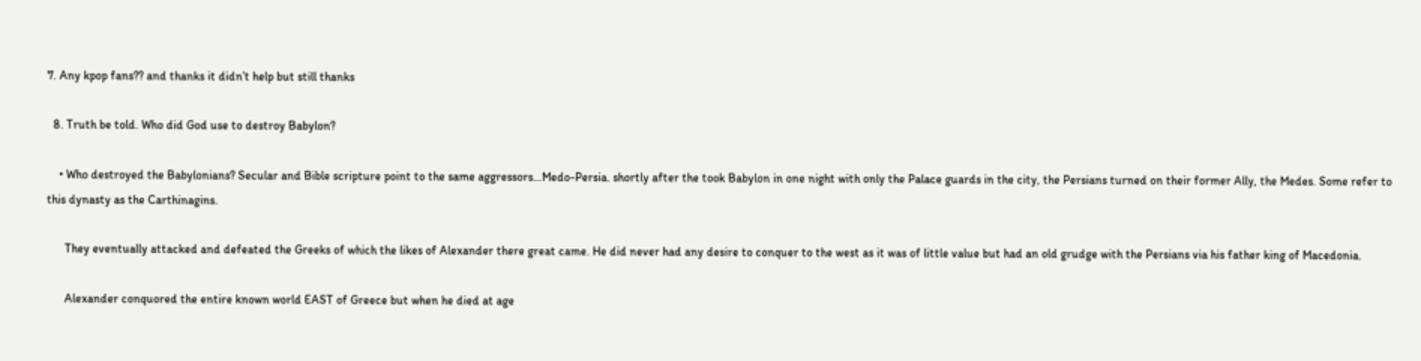7. Any kpop fans?? and thanks it didn’t help but still thanks

  8. Truth be told. Who did God use to destroy Babylon?

    • Who destroyed the Babylonians? Secular and Bible scripture point to the same aggressors…Medo-Persia. shortly after the took Babylon in one night with only the Palace guards in the city, the Persians turned on their former Ally, the Medes. Some refer to this dynasty as the Carthinagins.

      They eventually attacked and defeated the Greeks of which the likes of Alexander there great came. He did never had any desire to conquer to the west as it was of little value but had an old grudge with the Persians via his father king of Macedonia.

      Alexander conquored the entire known world EAST of Greece but when he died at age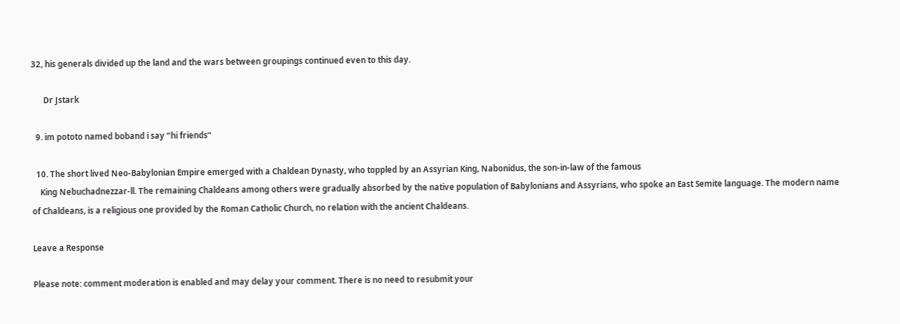32, his generals divided up the land and the wars between groupings continued even to this day.

      Dr Jstark

  9. im pototo named boband i say ”hi friends”

  10. The short lived Neo-Babylonian Empire emerged with a Chaldean Dynasty, who toppled by an Assyrian King, Nabonidus, the son-in-law of the famous
    King Nebuchadnezzar-ll. The remaining Chaldeans among others were gradually absorbed by the native population of Babylonians and Assyrians, who spoke an East Semite language. The modern name of Chaldeans, is a religious one provided by the Roman Catholic Church, no relation with the ancient Chaldeans.

Leave a Response

Please note: comment moderation is enabled and may delay your comment. There is no need to resubmit your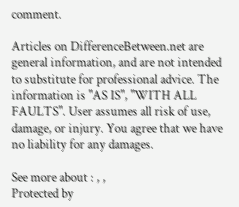comment.

Articles on DifferenceBetween.net are general information, and are not intended to substitute for professional advice. The information is "AS IS", "WITH ALL FAULTS". User assumes all risk of use, damage, or injury. You agree that we have no liability for any damages.

See more about : , ,
Protected by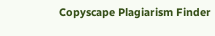Copyscape Plagiarism Finder